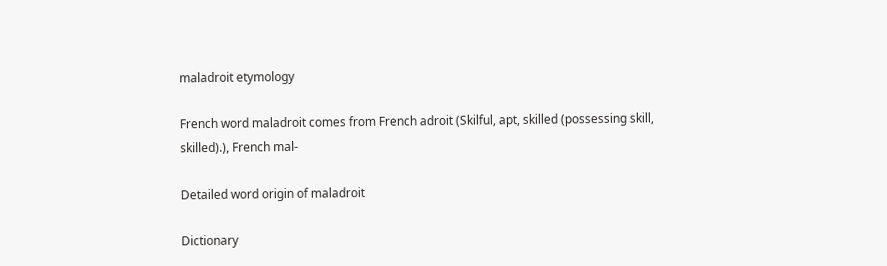maladroit etymology

French word maladroit comes from French adroit (Skilful, apt, skilled (possessing skill, skilled).), French mal-

Detailed word origin of maladroit

Dictionary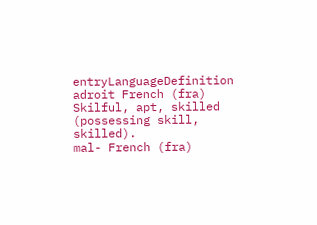entryLanguageDefinition
adroit French (fra) Skilful, apt, skilled (possessing skill, skilled).
mal- French (fra)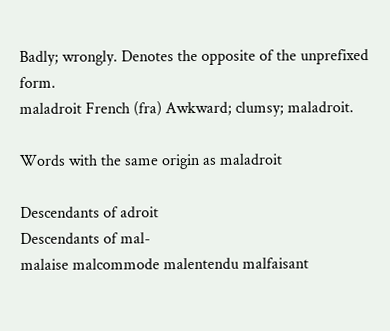Badly; wrongly. Denotes the opposite of the unprefixed form.
maladroit French (fra) Awkward; clumsy; maladroit.

Words with the same origin as maladroit

Descendants of adroit
Descendants of mal-
malaise malcommode malentendu malfaisant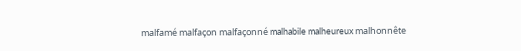malfamé malfaçon malfaçonné malhabile malheureux malhonnête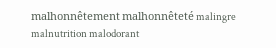malhonnêtement malhonnêteté malingre malnutrition malodorant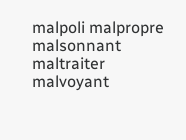malpoli malpropre malsonnant maltraiter malvoyant